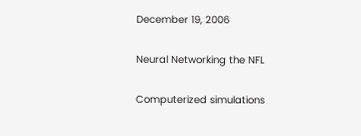December 19, 2006

Neural Networking the NFL

Computerized simulations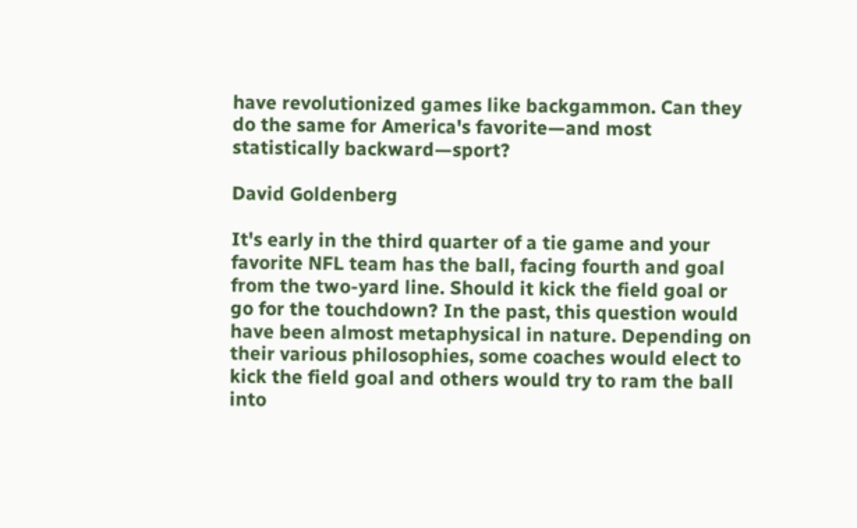have revolutionized games like backgammon. Can they do the same for America's favorite—and most statistically backward—sport?

David Goldenberg

It's early in the third quarter of a tie game and your favorite NFL team has the ball, facing fourth and goal from the two-yard line. Should it kick the field goal or go for the touchdown? In the past, this question would have been almost metaphysical in nature. Depending on their various philosophies, some coaches would elect to kick the field goal and others would try to ram the ball into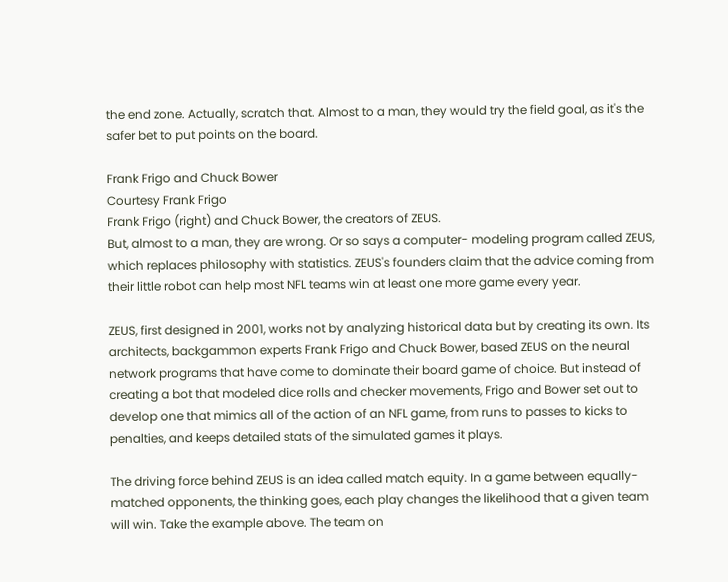the end zone. Actually, scratch that. Almost to a man, they would try the field goal, as it's the safer bet to put points on the board.

Frank Frigo and Chuck Bower
Courtesy Frank Frigo
Frank Frigo (right) and Chuck Bower, the creators of ZEUS.
But, almost to a man, they are wrong. Or so says a computer- modeling program called ZEUS, which replaces philosophy with statistics. ZEUS's founders claim that the advice coming from their little robot can help most NFL teams win at least one more game every year.

ZEUS, first designed in 2001, works not by analyzing historical data but by creating its own. Its architects, backgammon experts Frank Frigo and Chuck Bower, based ZEUS on the neural network programs that have come to dominate their board game of choice. But instead of creating a bot that modeled dice rolls and checker movements, Frigo and Bower set out to develop one that mimics all of the action of an NFL game, from runs to passes to kicks to penalties, and keeps detailed stats of the simulated games it plays.

The driving force behind ZEUS is an idea called match equity. In a game between equally-matched opponents, the thinking goes, each play changes the likelihood that a given team will win. Take the example above. The team on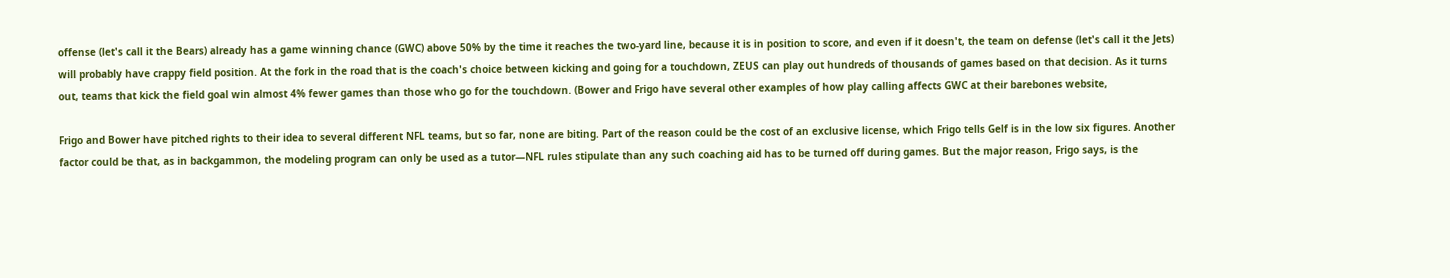offense (let's call it the Bears) already has a game winning chance (GWC) above 50% by the time it reaches the two-yard line, because it is in position to score, and even if it doesn't, the team on defense (let's call it the Jets) will probably have crappy field position. At the fork in the road that is the coach's choice between kicking and going for a touchdown, ZEUS can play out hundreds of thousands of games based on that decision. As it turns out, teams that kick the field goal win almost 4% fewer games than those who go for the touchdown. (Bower and Frigo have several other examples of how play calling affects GWC at their barebones website,

Frigo and Bower have pitched rights to their idea to several different NFL teams, but so far, none are biting. Part of the reason could be the cost of an exclusive license, which Frigo tells Gelf is in the low six figures. Another factor could be that, as in backgammon, the modeling program can only be used as a tutor—NFL rules stipulate than any such coaching aid has to be turned off during games. But the major reason, Frigo says, is the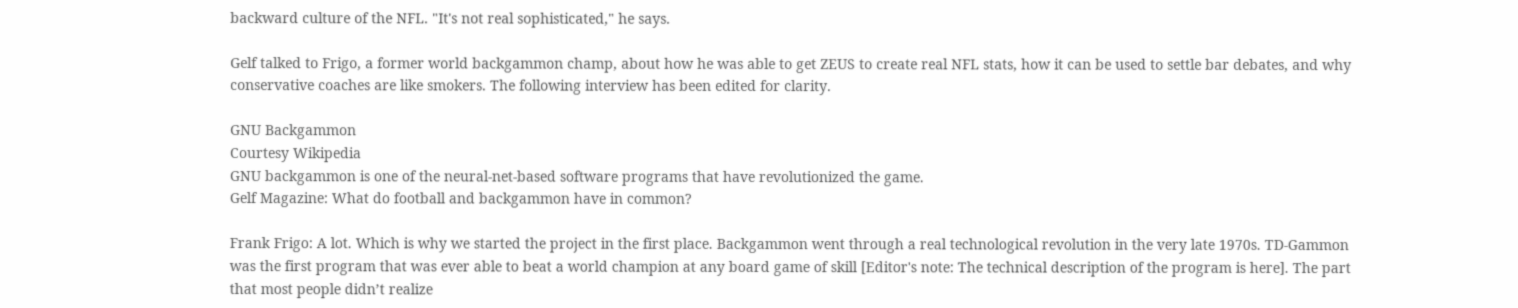backward culture of the NFL. "It's not real sophisticated," he says.

Gelf talked to Frigo, a former world backgammon champ, about how he was able to get ZEUS to create real NFL stats, how it can be used to settle bar debates, and why conservative coaches are like smokers. The following interview has been edited for clarity.

GNU Backgammon
Courtesy Wikipedia
GNU backgammon is one of the neural-net-based software programs that have revolutionized the game.
Gelf Magazine: What do football and backgammon have in common?

Frank Frigo: A lot. Which is why we started the project in the first place. Backgammon went through a real technological revolution in the very late 1970s. TD-Gammon was the first program that was ever able to beat a world champion at any board game of skill [Editor's note: The technical description of the program is here]. The part that most people didn’t realize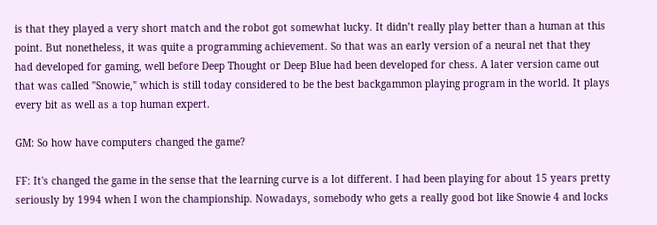is that they played a very short match and the robot got somewhat lucky. It didn’t really play better than a human at this point. But nonetheless, it was quite a programming achievement. So that was an early version of a neural net that they had developed for gaming, well before Deep Thought or Deep Blue had been developed for chess. A later version came out that was called "Snowie," which is still today considered to be the best backgammon playing program in the world. It plays every bit as well as a top human expert.

GM: So how have computers changed the game?

FF: It's changed the game in the sense that the learning curve is a lot different. I had been playing for about 15 years pretty seriously by 1994 when I won the championship. Nowadays, somebody who gets a really good bot like Snowie 4 and locks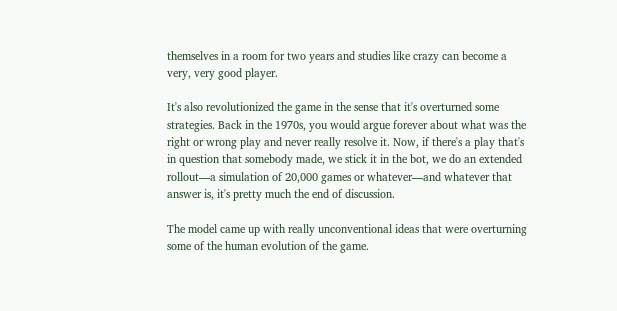themselves in a room for two years and studies like crazy can become a very, very good player.

It's also revolutionized the game in the sense that it's overturned some strategies. Back in the 1970s, you would argue forever about what was the right or wrong play and never really resolve it. Now, if there's a play that's in question that somebody made, we stick it in the bot, we do an extended rollout—a simulation of 20,000 games or whatever—and whatever that answer is, it's pretty much the end of discussion.

The model came up with really unconventional ideas that were overturning some of the human evolution of the game.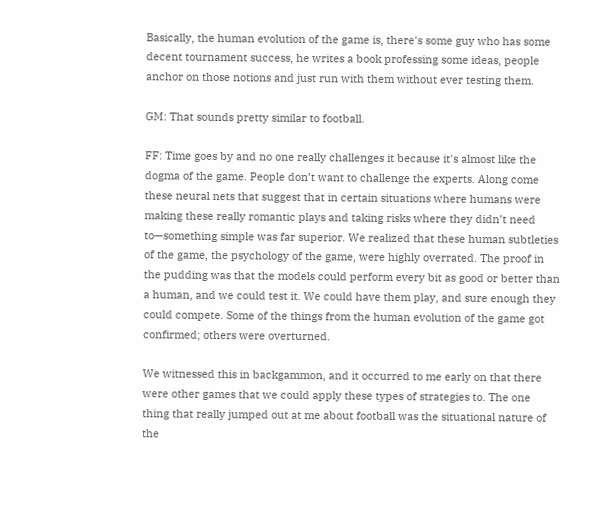Basically, the human evolution of the game is, there's some guy who has some decent tournament success, he writes a book professing some ideas, people anchor on those notions and just run with them without ever testing them.

GM: That sounds pretty similar to football.

FF: Time goes by and no one really challenges it because it's almost like the dogma of the game. People don’t want to challenge the experts. Along come these neural nets that suggest that in certain situations where humans were making these really romantic plays and taking risks where they didn’t need to—something simple was far superior. We realized that these human subtleties of the game, the psychology of the game, were highly overrated. The proof in the pudding was that the models could perform every bit as good or better than a human, and we could test it. We could have them play, and sure enough they could compete. Some of the things from the human evolution of the game got confirmed; others were overturned.

We witnessed this in backgammon, and it occurred to me early on that there were other games that we could apply these types of strategies to. The one thing that really jumped out at me about football was the situational nature of the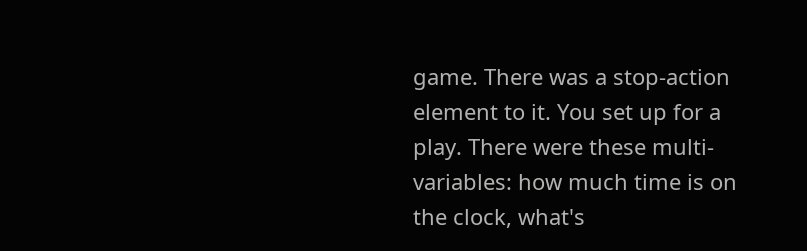game. There was a stop-action element to it. You set up for a play. There were these multi-variables: how much time is on the clock, what's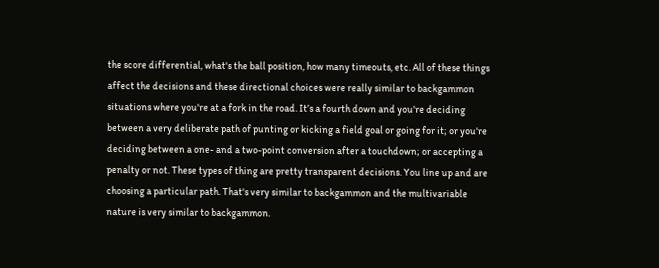the score differential, what's the ball position, how many timeouts, etc. All of these things affect the decisions and these directional choices were really similar to backgammon situations where you're at a fork in the road. It’s a fourth down and you're deciding between a very deliberate path of punting or kicking a field goal or going for it; or you're deciding between a one- and a two-point conversion after a touchdown; or accepting a penalty or not. These types of thing are pretty transparent decisions. You line up and are choosing a particular path. That's very similar to backgammon and the multivariable nature is very similar to backgammon.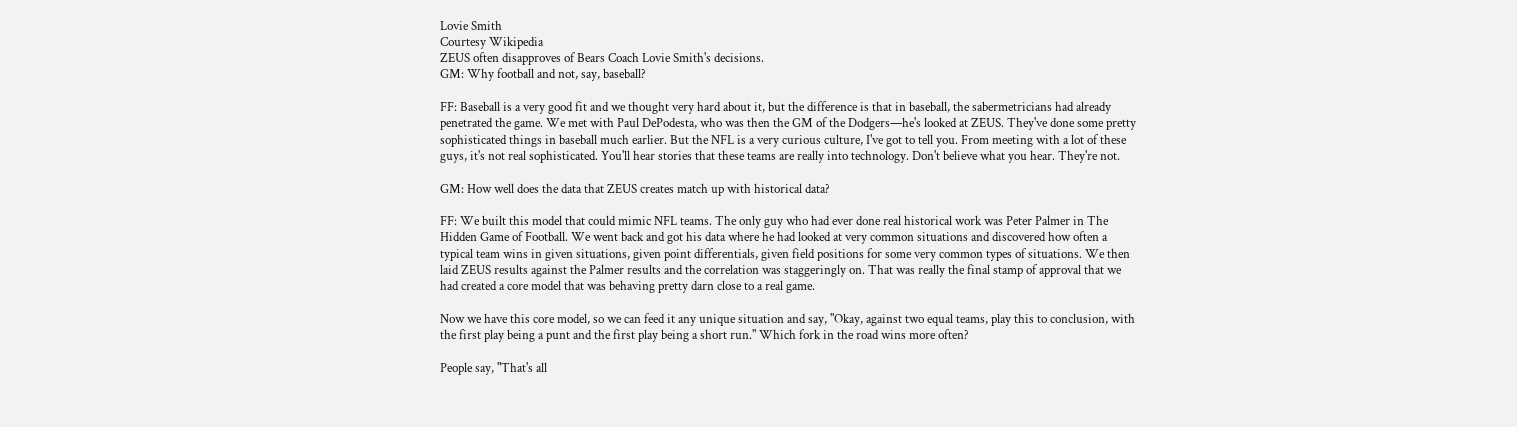Lovie Smith
Courtesy Wikipedia
ZEUS often disapproves of Bears Coach Lovie Smith's decisions.
GM: Why football and not, say, baseball?

FF: Baseball is a very good fit and we thought very hard about it, but the difference is that in baseball, the sabermetricians had already penetrated the game. We met with Paul DePodesta, who was then the GM of the Dodgers—he's looked at ZEUS. They've done some pretty sophisticated things in baseball much earlier. But the NFL is a very curious culture, I've got to tell you. From meeting with a lot of these guys, it's not real sophisticated. You'll hear stories that these teams are really into technology. Don't believe what you hear. They're not.

GM: How well does the data that ZEUS creates match up with historical data?

FF: We built this model that could mimic NFL teams. The only guy who had ever done real historical work was Peter Palmer in The Hidden Game of Football. We went back and got his data where he had looked at very common situations and discovered how often a typical team wins in given situations, given point differentials, given field positions for some very common types of situations. We then laid ZEUS results against the Palmer results and the correlation was staggeringly on. That was really the final stamp of approval that we had created a core model that was behaving pretty darn close to a real game.

Now we have this core model, so we can feed it any unique situation and say, "Okay, against two equal teams, play this to conclusion, with the first play being a punt and the first play being a short run." Which fork in the road wins more often?

People say, "That's all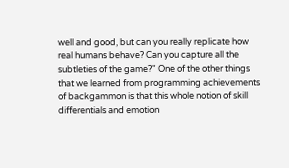well and good, but can you really replicate how real humans behave? Can you capture all the subtleties of the game?" One of the other things that we learned from programming achievements of backgammon is that this whole notion of skill differentials and emotion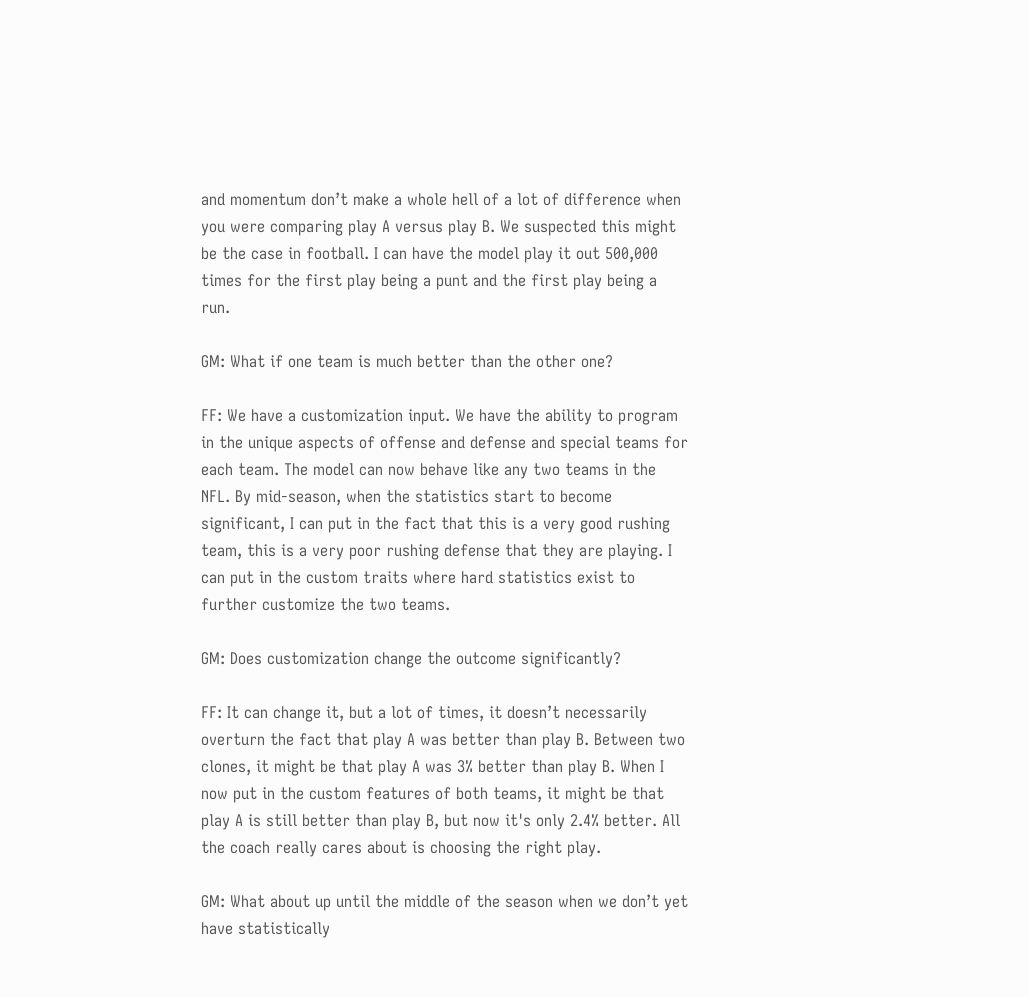and momentum don’t make a whole hell of a lot of difference when you were comparing play A versus play B. We suspected this might be the case in football. I can have the model play it out 500,000 times for the first play being a punt and the first play being a run.

GM: What if one team is much better than the other one?

FF: We have a customization input. We have the ability to program in the unique aspects of offense and defense and special teams for each team. The model can now behave like any two teams in the NFL. By mid-season, when the statistics start to become significant, I can put in the fact that this is a very good rushing team, this is a very poor rushing defense that they are playing. I can put in the custom traits where hard statistics exist to further customize the two teams.

GM: Does customization change the outcome significantly?

FF: It can change it, but a lot of times, it doesn’t necessarily overturn the fact that play A was better than play B. Between two clones, it might be that play A was 3% better than play B. When I now put in the custom features of both teams, it might be that play A is still better than play B, but now it's only 2.4% better. All the coach really cares about is choosing the right play.

GM: What about up until the middle of the season when we don’t yet have statistically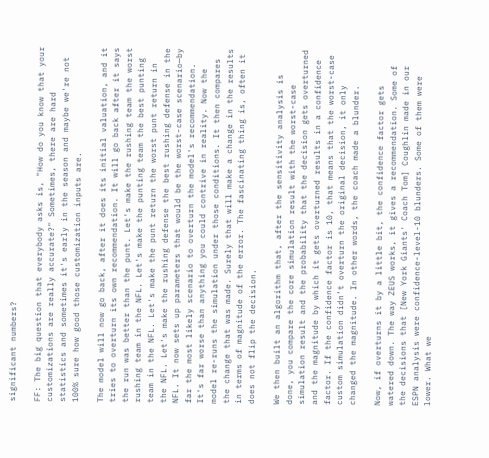significant numbers?

FF: The big question that everybody asks is, "How do you know that your customizations are really accurate?" Sometimes, there are hard statistics and sometimes it's early in the season and maybe we're not 100% sure how good those customization inputs are.

The model will now go back, after it does its initial valuation, and it tries to overturn its own recommendation. It will go back after it says the run was better than the punt. Let's make the rushing team the worst rushing team in the NFL. Let's make the punting team the best punting team in the NFL. Let's make the punt return the worst punt return in the NFL. Let's make the rushing defense the best rushing defense in the NFL. It now sets up parameters that would be the worst-case scenario—by far the most likely scenario to overturn the model's recommendation. It's far worse than anything you could contrive in reality. Now the model re-runs the simulation under those conditions. It then compares the change that was made. Surely that will make a change in the results in terms of magnitude of the error. The fascinating thing is, often it does not flip the decision.

We then built an algorithm that, after the sensitivity analysis is done, you compare the core simulation result with the worst-case simulation result and the probability that the decision gets overturned and the magnitude by which it gets overturned results in a confidence factor. If the confidence factor is 10, that means that the worst-case custom simulation didn’t overturn the original decision, it only changed the magnitude. In other words, the coach made a blunder.

Now, if overturns it by a little bit, the confidence factor gets watered down. The way ZEUS works, it gives a recommendation. Some of the decisions that [New York Giants' Coach Tom] Coughlin made in our ESPN analysis were confidence-level-10 blunders. Some of them were lower. What we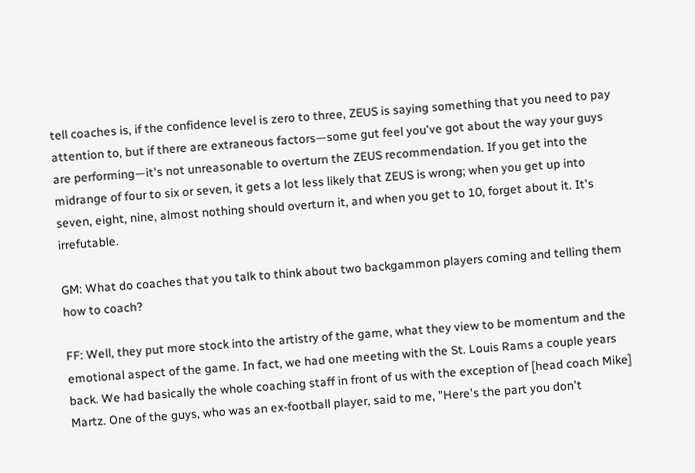tell coaches is, if the confidence level is zero to three, ZEUS is saying something that you need to pay attention to, but if there are extraneous factors—some gut feel you've got about the way your guys are performing—it's not unreasonable to overturn the ZEUS recommendation. If you get into the midrange of four to six or seven, it gets a lot less likely that ZEUS is wrong; when you get up into seven, eight, nine, almost nothing should overturn it, and when you get to 10, forget about it. It's irrefutable.

GM: What do coaches that you talk to think about two backgammon players coming and telling them how to coach?

FF: Well, they put more stock into the artistry of the game, what they view to be momentum and the emotional aspect of the game. In fact, we had one meeting with the St. Louis Rams a couple years back. We had basically the whole coaching staff in front of us with the exception of [head coach Mike] Martz. One of the guys, who was an ex-football player, said to me, "Here's the part you don't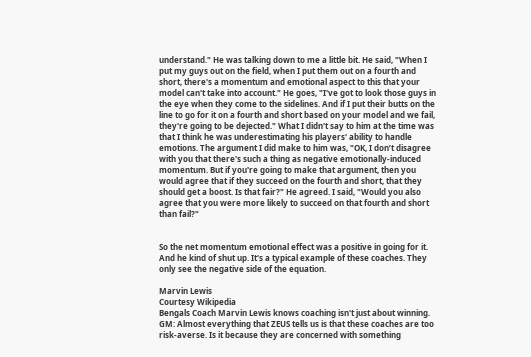understand." He was talking down to me a little bit. He said, "When I put my guys out on the field, when I put them out on a fourth and short, there's a momentum and emotional aspect to this that your model can't take into account." He goes, "I've got to look those guys in the eye when they come to the sidelines. And if I put their butts on the line to go for it on a fourth and short based on your model and we fail, they're going to be dejected." What I didn't say to him at the time was that I think he was underestimating his players' ability to handle emotions. The argument I did make to him was, "OK, I don’t disagree with you that there's such a thing as negative emotionally-induced momentum. But if you're going to make that argument, then you would agree that if they succeed on the fourth and short, that they should get a boost. Is that fair?" He agreed. I said, "Would you also agree that you were more likely to succeed on that fourth and short than fail?"


So the net momentum emotional effect was a positive in going for it. And he kind of shut up. It's a typical example of these coaches. They only see the negative side of the equation.

Marvin Lewis
Courtesy Wikipedia
Bengals Coach Marvin Lewis knows coaching isn't just about winning.
GM: Almost everything that ZEUS tells us is that these coaches are too risk-averse. Is it because they are concerned with something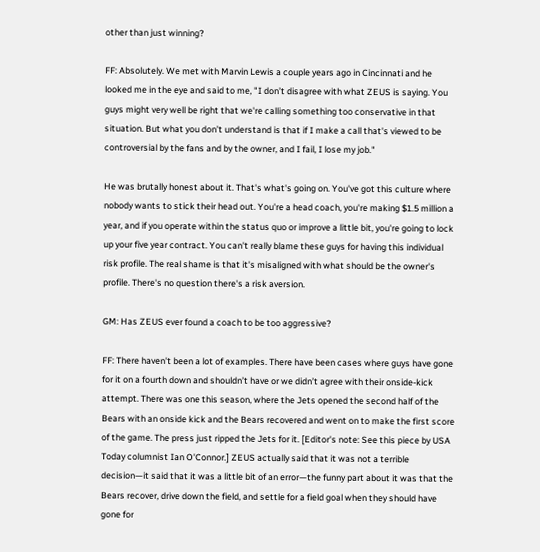other than just winning?

FF: Absolutely. We met with Marvin Lewis a couple years ago in Cincinnati and he looked me in the eye and said to me, "I don’t disagree with what ZEUS is saying. You guys might very well be right that we're calling something too conservative in that situation. But what you don’t understand is that if I make a call that's viewed to be controversial by the fans and by the owner, and I fail, I lose my job."

He was brutally honest about it. That's what's going on. You've got this culture where nobody wants to stick their head out. You're a head coach, you're making $1.5 million a year, and if you operate within the status quo or improve a little bit, you're going to lock up your five year contract. You can't really blame these guys for having this individual risk profile. The real shame is that it's misaligned with what should be the owner's profile. There's no question there's a risk aversion.

GM: Has ZEUS ever found a coach to be too aggressive?

FF: There haven't been a lot of examples. There have been cases where guys have gone for it on a fourth down and shouldn’t have or we didn’t agree with their onside-kick attempt. There was one this season, where the Jets opened the second half of the Bears with an onside kick and the Bears recovered and went on to make the first score of the game. The press just ripped the Jets for it. [Editor's note: See this piece by USA Today columnist Ian O'Connor.] ZEUS actually said that it was not a terrible decision—it said that it was a little bit of an error—the funny part about it was that the Bears recover, drive down the field, and settle for a field goal when they should have gone for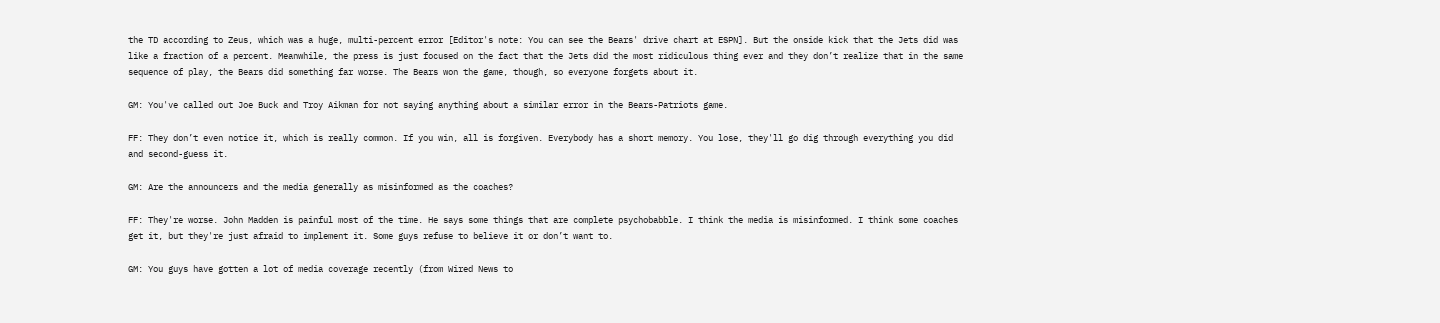the TD according to Zeus, which was a huge, multi-percent error [Editor's note: You can see the Bears' drive chart at ESPN]. But the onside kick that the Jets did was like a fraction of a percent. Meanwhile, the press is just focused on the fact that the Jets did the most ridiculous thing ever and they don’t realize that in the same sequence of play, the Bears did something far worse. The Bears won the game, though, so everyone forgets about it.

GM: You've called out Joe Buck and Troy Aikman for not saying anything about a similar error in the Bears-Patriots game.

FF: They don’t even notice it, which is really common. If you win, all is forgiven. Everybody has a short memory. You lose, they'll go dig through everything you did and second-guess it.

GM: Are the announcers and the media generally as misinformed as the coaches?

FF: They're worse. John Madden is painful most of the time. He says some things that are complete psychobabble. I think the media is misinformed. I think some coaches get it, but they're just afraid to implement it. Some guys refuse to believe it or don’t want to.

GM: You guys have gotten a lot of media coverage recently (from Wired News to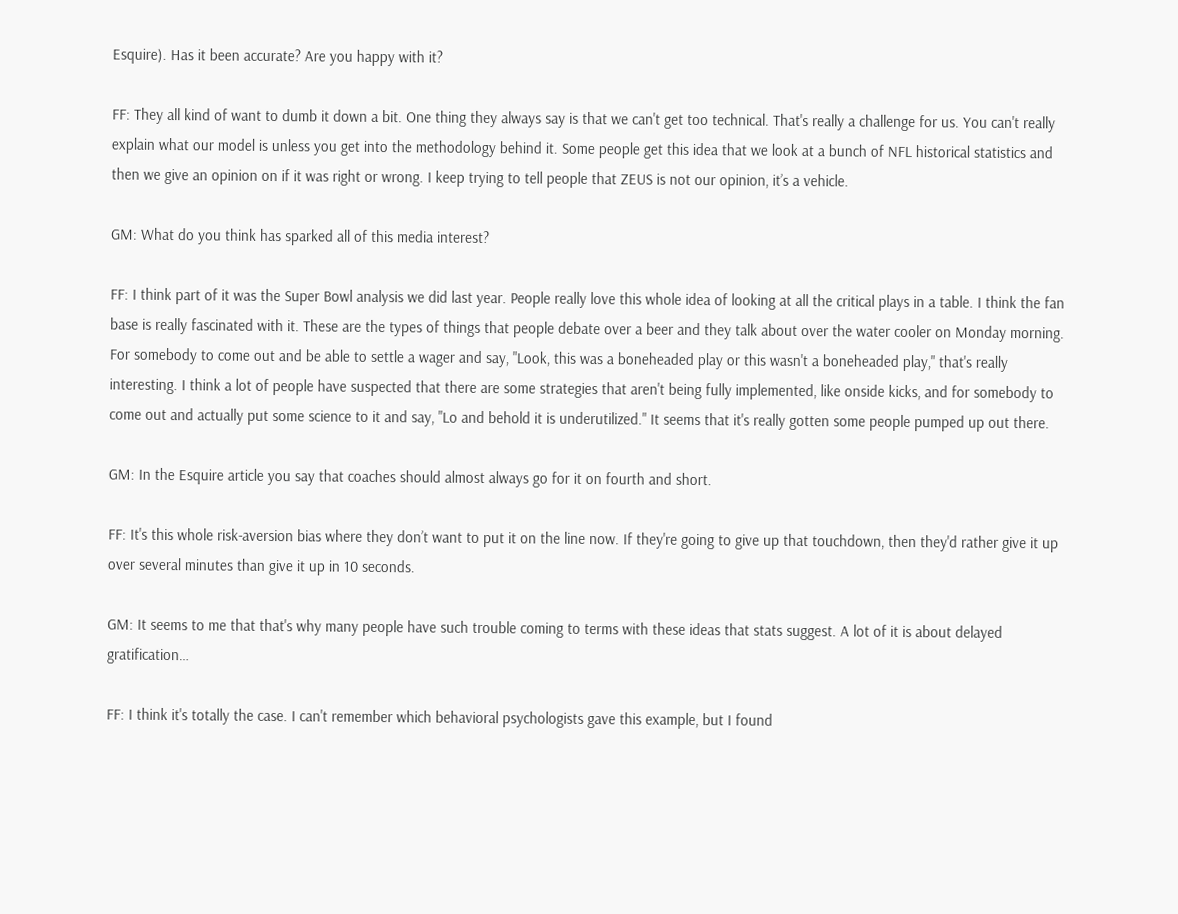Esquire). Has it been accurate? Are you happy with it?

FF: They all kind of want to dumb it down a bit. One thing they always say is that we can't get too technical. That's really a challenge for us. You can't really explain what our model is unless you get into the methodology behind it. Some people get this idea that we look at a bunch of NFL historical statistics and then we give an opinion on if it was right or wrong. I keep trying to tell people that ZEUS is not our opinion, it’s a vehicle.

GM: What do you think has sparked all of this media interest?

FF: I think part of it was the Super Bowl analysis we did last year. People really love this whole idea of looking at all the critical plays in a table. I think the fan base is really fascinated with it. These are the types of things that people debate over a beer and they talk about over the water cooler on Monday morning. For somebody to come out and be able to settle a wager and say, "Look, this was a boneheaded play or this wasn't a boneheaded play," that's really interesting. I think a lot of people have suspected that there are some strategies that aren't being fully implemented, like onside kicks, and for somebody to come out and actually put some science to it and say, "Lo and behold it is underutilized." It seems that it's really gotten some people pumped up out there.

GM: In the Esquire article you say that coaches should almost always go for it on fourth and short.

FF: It's this whole risk-aversion bias where they don’t want to put it on the line now. If they're going to give up that touchdown, then they'd rather give it up over several minutes than give it up in 10 seconds.

GM: It seems to me that that's why many people have such trouble coming to terms with these ideas that stats suggest. A lot of it is about delayed gratification…

FF: I think it's totally the case. I can't remember which behavioral psychologists gave this example, but I found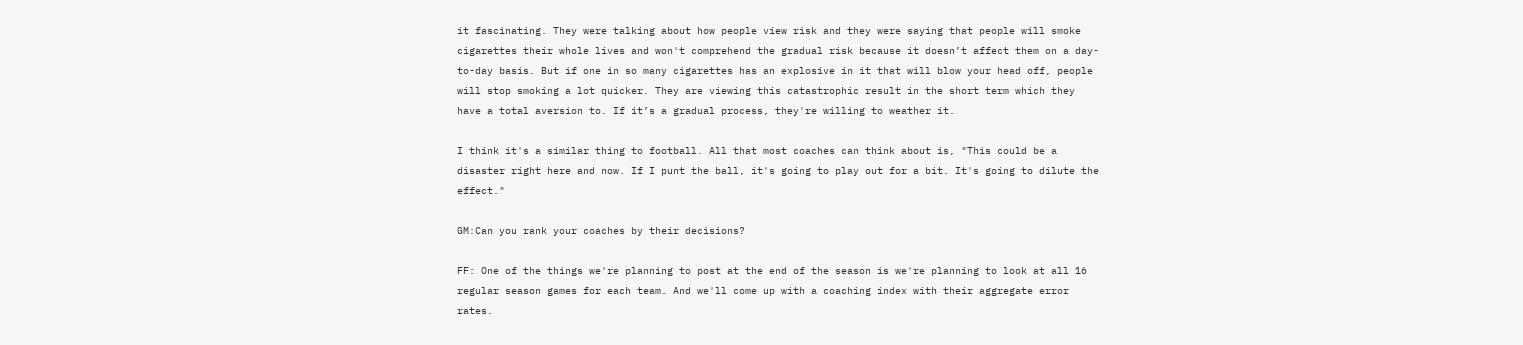it fascinating. They were talking about how people view risk and they were saying that people will smoke cigarettes their whole lives and won't comprehend the gradual risk because it doesn’t affect them on a day-to-day basis. But if one in so many cigarettes has an explosive in it that will blow your head off, people will stop smoking a lot quicker. They are viewing this catastrophic result in the short term which they have a total aversion to. If it’s a gradual process, they're willing to weather it.

I think it's a similar thing to football. All that most coaches can think about is, "This could be a disaster right here and now. If I punt the ball, it's going to play out for a bit. It's going to dilute the effect."

GM:Can you rank your coaches by their decisions?

FF: One of the things we're planning to post at the end of the season is we're planning to look at all 16 regular season games for each team. And we'll come up with a coaching index with their aggregate error rates.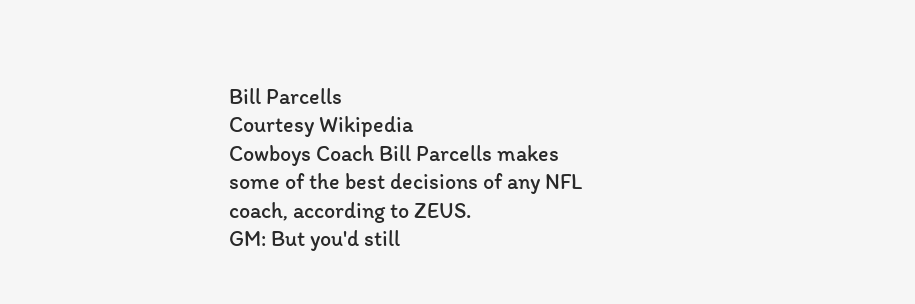Bill Parcells
Courtesy Wikipedia
Cowboys Coach Bill Parcells makes some of the best decisions of any NFL coach, according to ZEUS.
GM: But you'd still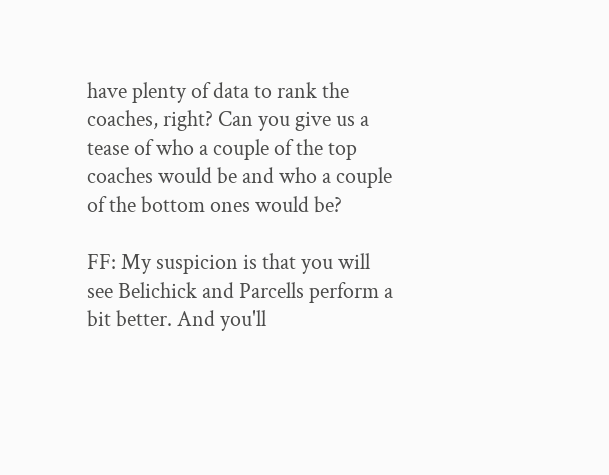have plenty of data to rank the coaches, right? Can you give us a tease of who a couple of the top coaches would be and who a couple of the bottom ones would be?

FF: My suspicion is that you will see Belichick and Parcells perform a bit better. And you'll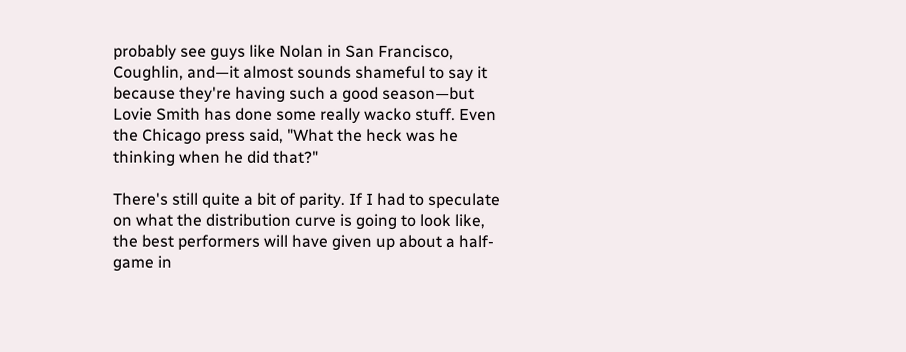probably see guys like Nolan in San Francisco, Coughlin, and—it almost sounds shameful to say it because they're having such a good season—but Lovie Smith has done some really wacko stuff. Even the Chicago press said, "What the heck was he thinking when he did that?"

There's still quite a bit of parity. If I had to speculate on what the distribution curve is going to look like, the best performers will have given up about a half-game in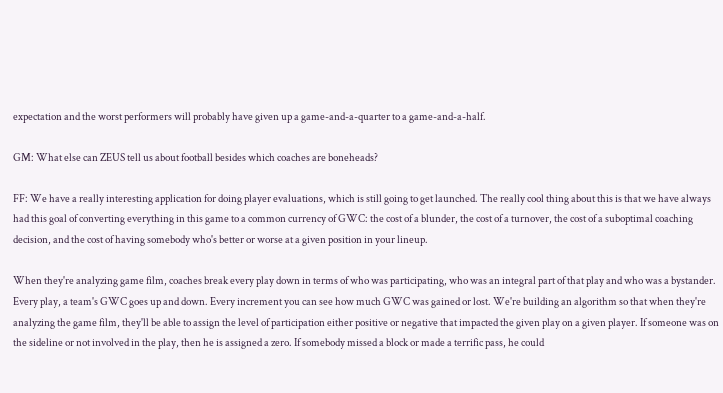expectation and the worst performers will probably have given up a game-and-a-quarter to a game-and-a-half.

GM: What else can ZEUS tell us about football besides which coaches are boneheads?

FF: We have a really interesting application for doing player evaluations, which is still going to get launched. The really cool thing about this is that we have always had this goal of converting everything in this game to a common currency of GWC: the cost of a blunder, the cost of a turnover, the cost of a suboptimal coaching decision, and the cost of having somebody who's better or worse at a given position in your lineup.

When they're analyzing game film, coaches break every play down in terms of who was participating, who was an integral part of that play and who was a bystander. Every play, a team's GWC goes up and down. Every increment you can see how much GWC was gained or lost. We're building an algorithm so that when they're analyzing the game film, they'll be able to assign the level of participation either positive or negative that impacted the given play on a given player. If someone was on the sideline or not involved in the play, then he is assigned a zero. If somebody missed a block or made a terrific pass, he could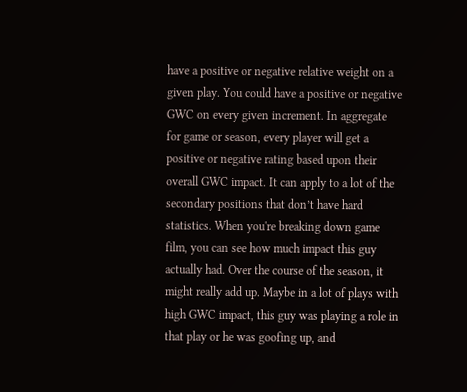have a positive or negative relative weight on a given play. You could have a positive or negative GWC on every given increment. In aggregate for game or season, every player will get a positive or negative rating based upon their overall GWC impact. It can apply to a lot of the secondary positions that don’t have hard statistics. When you're breaking down game film, you can see how much impact this guy actually had. Over the course of the season, it might really add up. Maybe in a lot of plays with high GWC impact, this guy was playing a role in that play or he was goofing up, and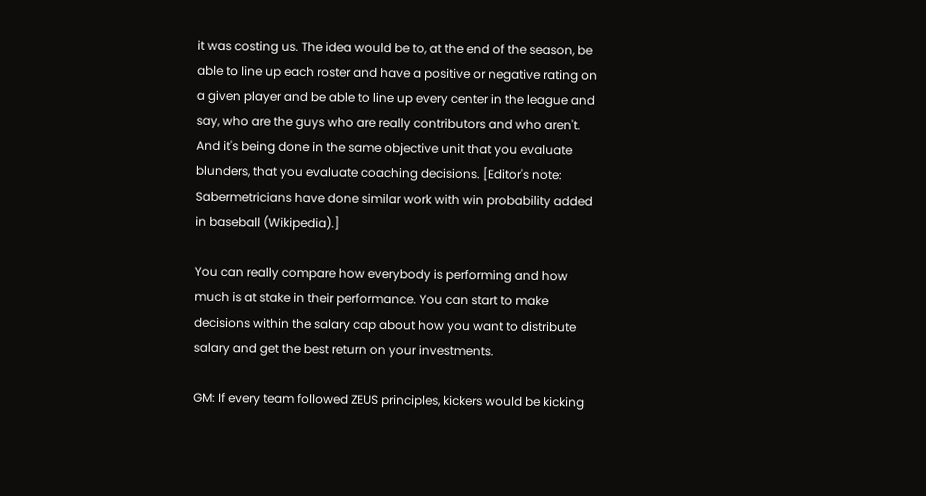it was costing us. The idea would be to, at the end of the season, be able to line up each roster and have a positive or negative rating on a given player and be able to line up every center in the league and say, who are the guys who are really contributors and who aren't. And it's being done in the same objective unit that you evaluate blunders, that you evaluate coaching decisions. [Editor's note: Sabermetricians have done similar work with win probability added in baseball (Wikipedia).]

You can really compare how everybody is performing and how much is at stake in their performance. You can start to make decisions within the salary cap about how you want to distribute salary and get the best return on your investments.

GM: If every team followed ZEUS principles, kickers would be kicking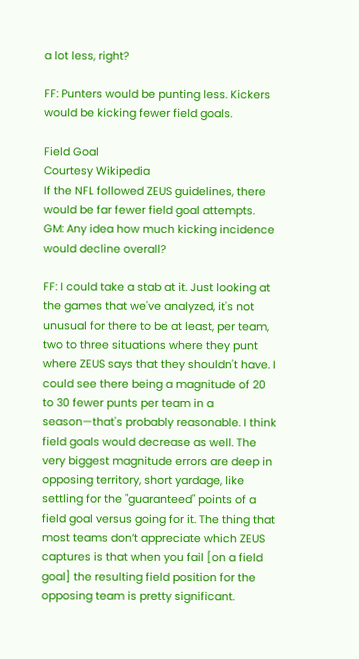a lot less, right?

FF: Punters would be punting less. Kickers would be kicking fewer field goals.

Field Goal
Courtesy Wikipedia
If the NFL followed ZEUS guidelines, there would be far fewer field goal attempts.
GM: Any idea how much kicking incidence would decline overall?

FF: I could take a stab at it. Just looking at the games that we've analyzed, it's not unusual for there to be at least, per team, two to three situations where they punt where ZEUS says that they shouldn't have. I could see there being a magnitude of 20 to 30 fewer punts per team in a season—that's probably reasonable. I think field goals would decrease as well. The very biggest magnitude errors are deep in opposing territory, short yardage, like settling for the "guaranteed" points of a field goal versus going for it. The thing that most teams don’t appreciate which ZEUS captures is that when you fail [on a field goal] the resulting field position for the opposing team is pretty significant.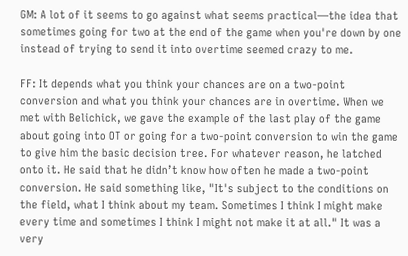GM: A lot of it seems to go against what seems practical—the idea that sometimes going for two at the end of the game when you're down by one instead of trying to send it into overtime seemed crazy to me.

FF: It depends what you think your chances are on a two-point conversion and what you think your chances are in overtime. When we met with Belichick, we gave the example of the last play of the game about going into OT or going for a two-point conversion to win the game to give him the basic decision tree. For whatever reason, he latched onto it. He said that he didn’t know how often he made a two-point conversion. He said something like, "It's subject to the conditions on the field, what I think about my team. Sometimes I think I might make every time and sometimes I think I might not make it at all." It was a very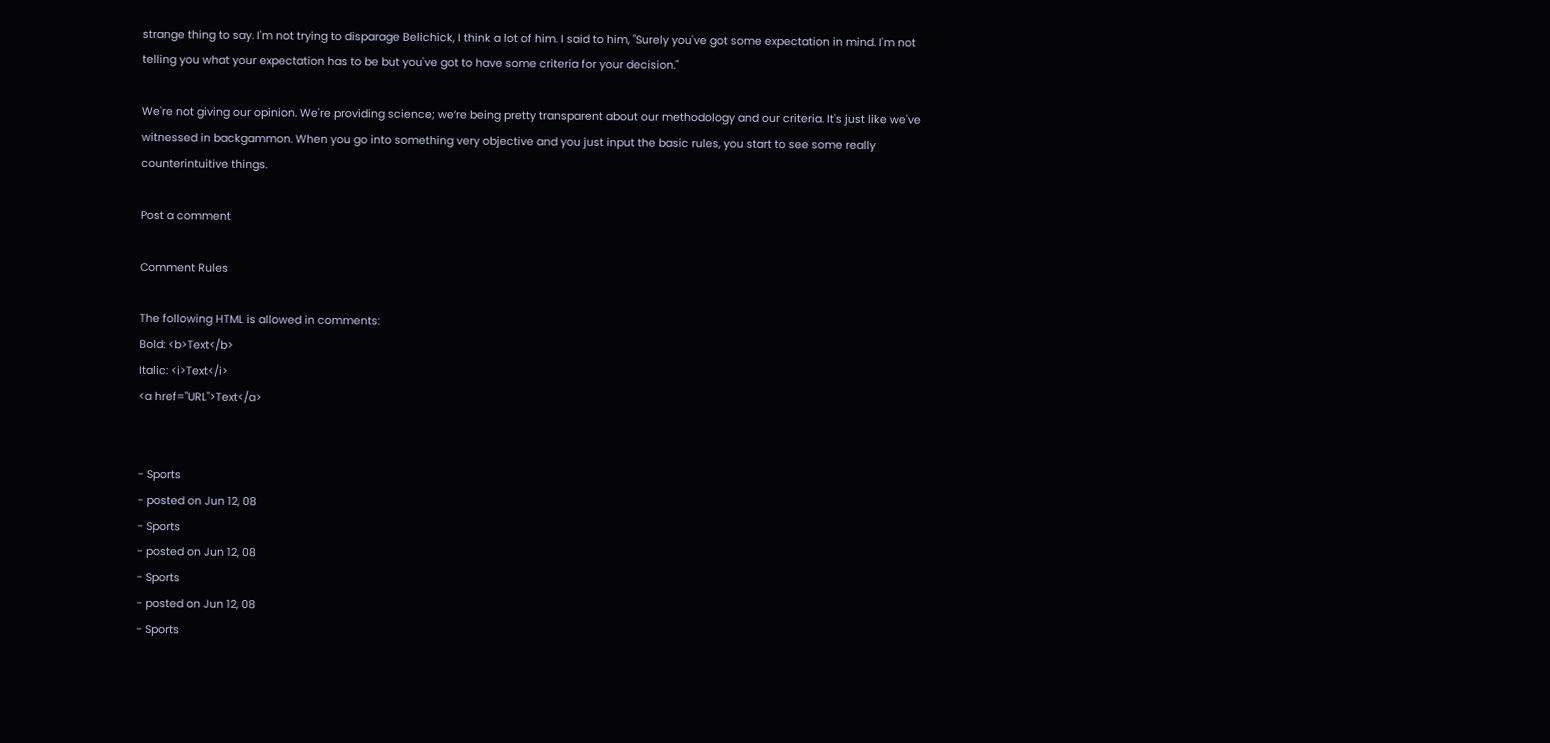strange thing to say. I'm not trying to disparage Belichick, I think a lot of him. I said to him, "Surely you've got some expectation in mind. I'm not telling you what your expectation has to be but you've got to have some criteria for your decision."

We're not giving our opinion. We're providing science; we’re being pretty transparent about our methodology and our criteria. It's just like we've witnessed in backgammon. When you go into something very objective and you just input the basic rules, you start to see some really counterintuitive things.

Post a comment

Comment Rules

The following HTML is allowed in comments:
Bold: <b>Text</b>
Italic: <i>Text</i>
<a href="URL">Text</a>


- Sports
- posted on Jun 12, 08
- Sports
- posted on Jun 12, 08
- Sports
- posted on Jun 12, 08
- Sports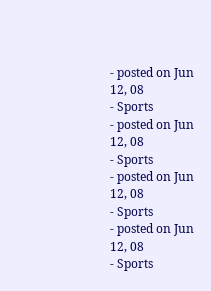- posted on Jun 12, 08
- Sports
- posted on Jun 12, 08
- Sports
- posted on Jun 12, 08
- Sports
- posted on Jun 12, 08
- Sports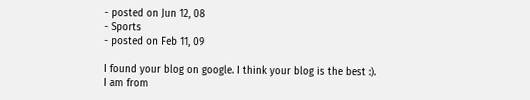- posted on Jun 12, 08
- Sports
- posted on Feb 11, 09

I found your blog on google. I think your blog is the best :).
I am from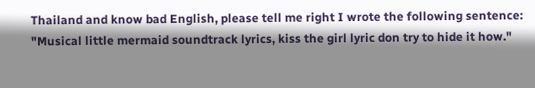Thailand and know bad English, please tell me right I wrote the following sentence: "Musical little mermaid soundtrack lyrics, kiss the girl lyric don try to hide it how."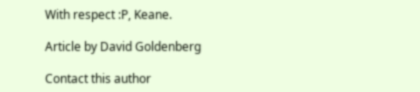With respect :P, Keane.

Article by David Goldenberg

Contact this author